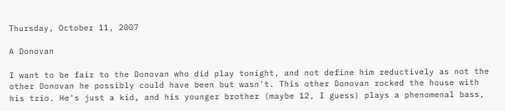Thursday, October 11, 2007

A Donovan

I want to be fair to the Donovan who did play tonight, and not define him reductively as not the other Donovan he possibly could have been but wasn't. This other Donovan rocked the house with his trio. He's just a kid, and his younger brother (maybe 12, I guess) plays a phenomenal bass,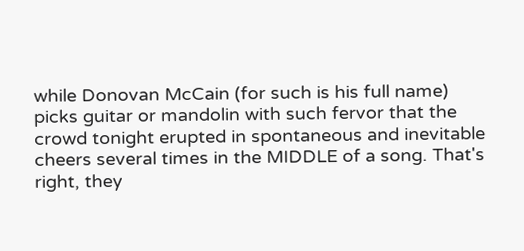while Donovan McCain (for such is his full name) picks guitar or mandolin with such fervor that the crowd tonight erupted in spontaneous and inevitable cheers several times in the MIDDLE of a song. That's right, they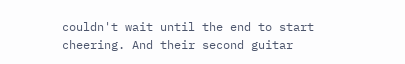couldn't wait until the end to start cheering. And their second guitar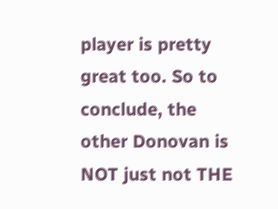player is pretty great too. So to conclude, the other Donovan is NOT just not THE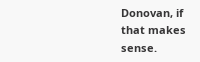Donovan, if that makes sense.